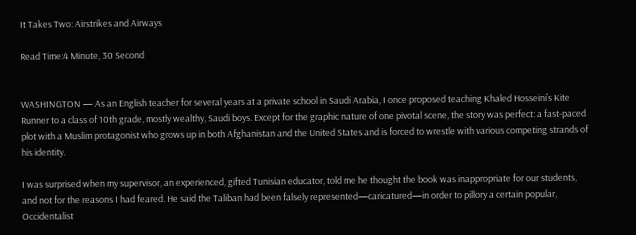It Takes Two: Airstrikes and Airways

Read Time:4 Minute, 30 Second


WASHINGTON — As an English teacher for several years at a private school in Saudi Arabia, I once proposed teaching Khaled Hosseini’s Kite Runner to a class of 10th grade, mostly wealthy, Saudi boys. Except for the graphic nature of one pivotal scene, the story was perfect: a fast-paced plot with a Muslim protagonist who grows up in both Afghanistan and the United States and is forced to wrestle with various competing strands of his identity.

I was surprised when my supervisor, an experienced, gifted Tunisian educator, told me he thought the book was inappropriate for our students, and not for the reasons I had feared. He said the Taliban had been falsely represented—caricatured—in order to pillory a certain popular, Occidentalist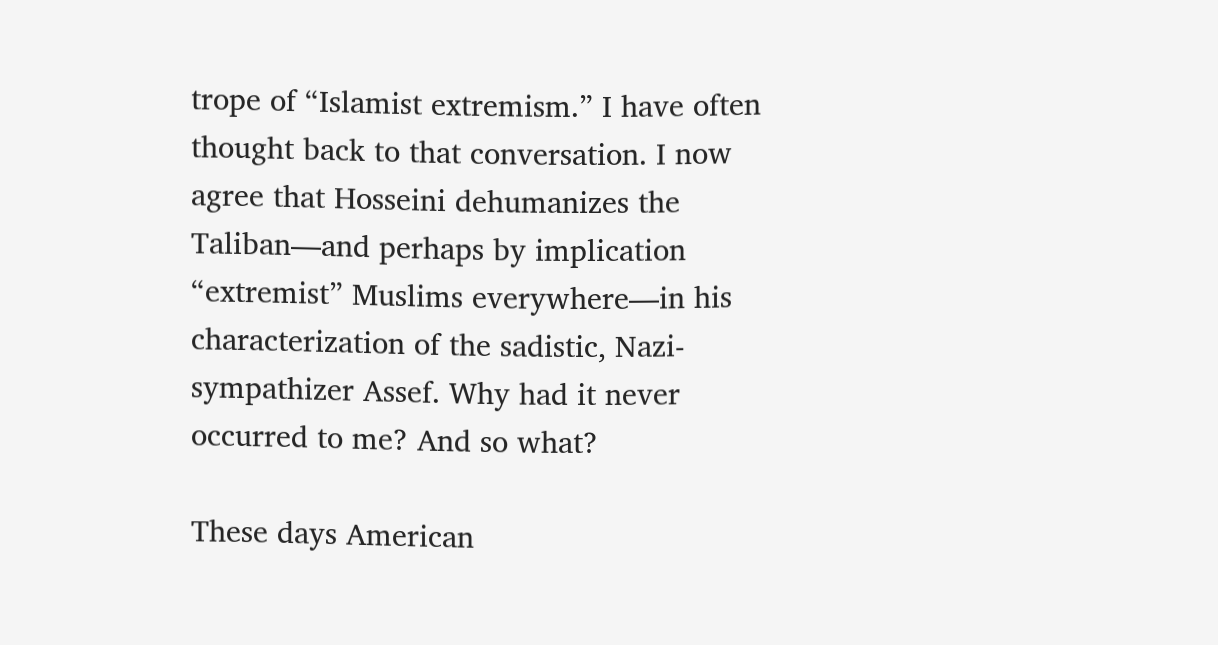trope of “Islamist extremism.” I have often thought back to that conversation. I now agree that Hosseini dehumanizes the Taliban—and perhaps by implication “extremist” Muslims everywhere—in his characterization of the sadistic, Nazi-sympathizer Assef. Why had it never occurred to me? And so what?

These days American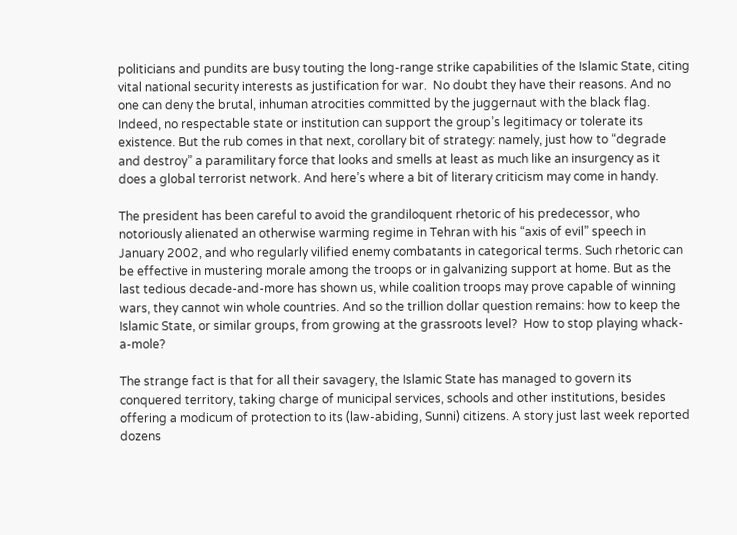politicians and pundits are busy touting the long-range strike capabilities of the Islamic State, citing vital national security interests as justification for war.  No doubt they have their reasons. And no one can deny the brutal, inhuman atrocities committed by the juggernaut with the black flag. Indeed, no respectable state or institution can support the group’s legitimacy or tolerate its existence. But the rub comes in that next, corollary bit of strategy: namely, just how to “degrade and destroy” a paramilitary force that looks and smells at least as much like an insurgency as it does a global terrorist network. And here’s where a bit of literary criticism may come in handy.

The president has been careful to avoid the grandiloquent rhetoric of his predecessor, who notoriously alienated an otherwise warming regime in Tehran with his “axis of evil” speech in January 2002, and who regularly vilified enemy combatants in categorical terms. Such rhetoric can be effective in mustering morale among the troops or in galvanizing support at home. But as the last tedious decade-and-more has shown us, while coalition troops may prove capable of winning wars, they cannot win whole countries. And so the trillion dollar question remains: how to keep the Islamic State, or similar groups, from growing at the grassroots level?  How to stop playing whack-a-mole?

The strange fact is that for all their savagery, the Islamic State has managed to govern its conquered territory, taking charge of municipal services, schools and other institutions, besides offering a modicum of protection to its (law-abiding, Sunni) citizens. A story just last week reported dozens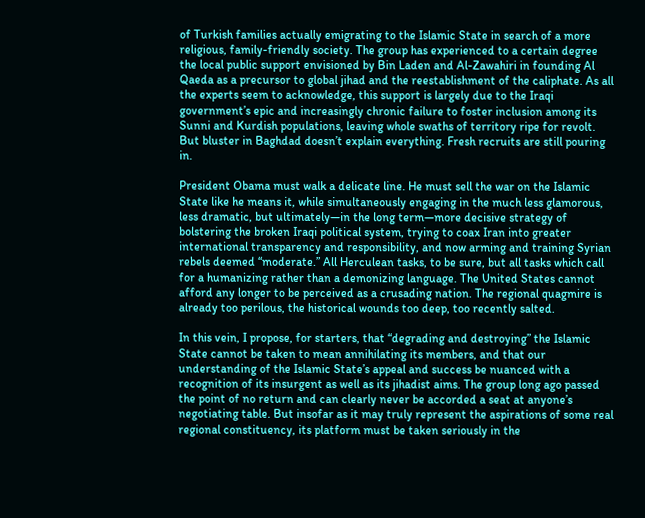of Turkish families actually emigrating to the Islamic State in search of a more religious, family-friendly society. The group has experienced to a certain degree the local public support envisioned by Bin Laden and Al-Zawahiri in founding Al Qaeda as a precursor to global jihad and the reestablishment of the caliphate. As all the experts seem to acknowledge, this support is largely due to the Iraqi government’s epic and increasingly chronic failure to foster inclusion among its Sunni and Kurdish populations, leaving whole swaths of territory ripe for revolt. But bluster in Baghdad doesn’t explain everything. Fresh recruits are still pouring in.

President Obama must walk a delicate line. He must sell the war on the Islamic State like he means it, while simultaneously engaging in the much less glamorous, less dramatic, but ultimately—in the long term—more decisive strategy of bolstering the broken Iraqi political system, trying to coax Iran into greater international transparency and responsibility, and now arming and training Syrian rebels deemed “moderate.” All Herculean tasks, to be sure, but all tasks which call for a humanizing rather than a demonizing language. The United States cannot afford any longer to be perceived as a crusading nation. The regional quagmire is already too perilous, the historical wounds too deep, too recently salted.

In this vein, I propose, for starters, that “degrading and destroying” the Islamic State cannot be taken to mean annihilating its members, and that our understanding of the Islamic State’s appeal and success be nuanced with a recognition of its insurgent as well as its jihadist aims. The group long ago passed the point of no return and can clearly never be accorded a seat at anyone’s negotiating table. But insofar as it may truly represent the aspirations of some real regional constituency, its platform must be taken seriously in the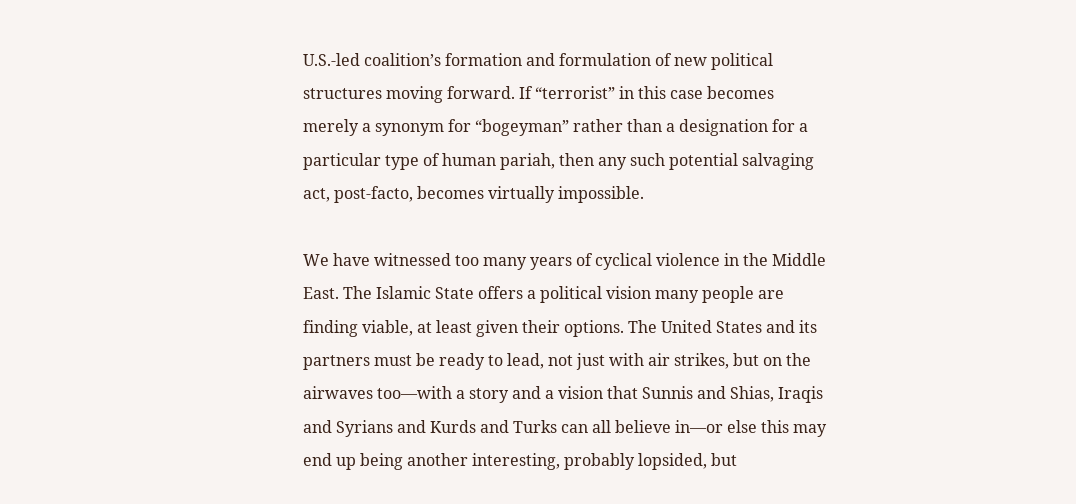U.S.-led coalition’s formation and formulation of new political structures moving forward. If “terrorist” in this case becomes merely a synonym for “bogeyman” rather than a designation for a particular type of human pariah, then any such potential salvaging act, post-facto, becomes virtually impossible.

We have witnessed too many years of cyclical violence in the Middle East. The Islamic State offers a political vision many people are finding viable, at least given their options. The United States and its partners must be ready to lead, not just with air strikes, but on the airwaves too—with a story and a vision that Sunnis and Shias, Iraqis and Syrians and Kurds and Turks can all believe in—or else this may end up being another interesting, probably lopsided, but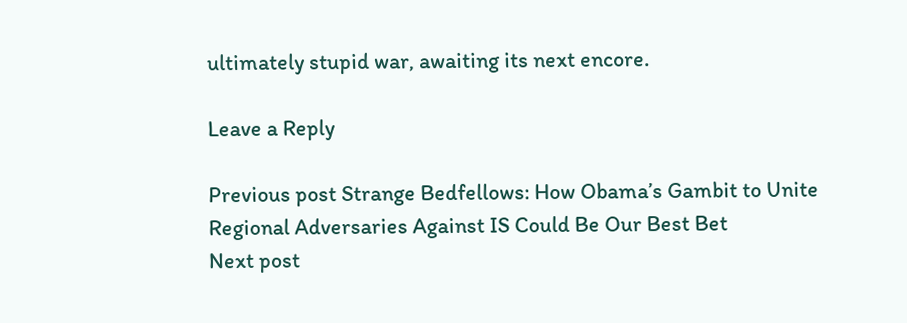ultimately stupid war, awaiting its next encore.

Leave a Reply

Previous post Strange Bedfellows: How Obama’s Gambit to Unite Regional Adversaries Against IS Could Be Our Best Bet
Next post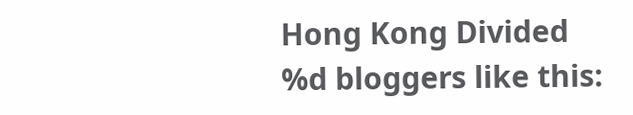Hong Kong Divided
%d bloggers like this: